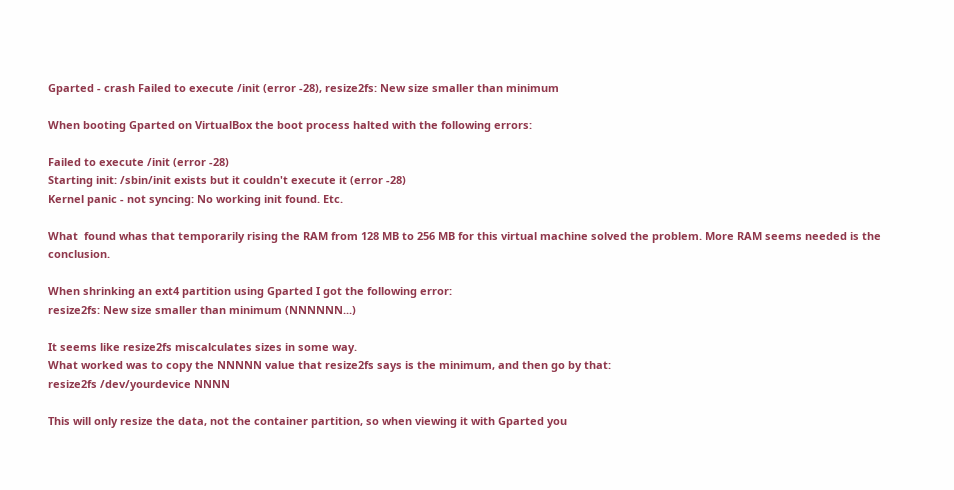Gparted - crash Failed to execute /init (error -28), resize2fs: New size smaller than minimum

When booting Gparted on VirtualBox the boot process halted with the following errors:

Failed to execute /init (error -28)
Starting init: /sbin/init exists but it couldn't execute it (error -28)
Kernel panic - not syncing: No working init found. Etc.

What  found whas that temporarily rising the RAM from 128 MB to 256 MB for this virtual machine solved the problem. More RAM seems needed is the conclusion.

When shrinking an ext4 partition using Gparted I got the following error:
resize2fs: New size smaller than minimum (NNNNNN...)

It seems like resize2fs miscalculates sizes in some way.
What worked was to copy the NNNNN value that resize2fs says is the minimum, and then go by that:
resize2fs /dev/yourdevice NNNN

This will only resize the data, not the container partition, so when viewing it with Gparted you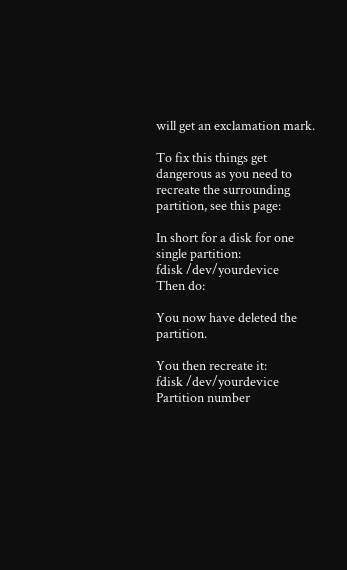will get an exclamation mark.

To fix this things get dangerous as you need to recreate the surrounding partition, see this page:

In short for a disk for one single partition:
fdisk /dev/yourdevice
Then do:

You now have deleted the partition.

You then recreate it:
fdisk /dev/yourdevice
Partition number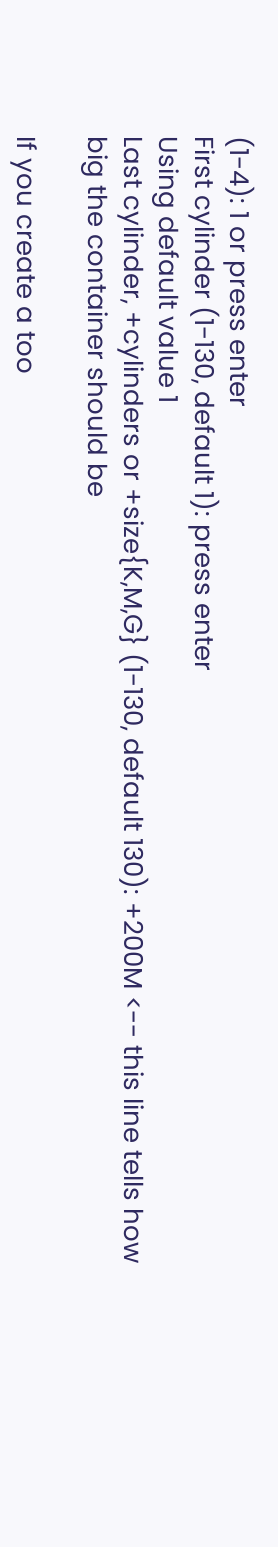(1-4): 1 or press enter
First cylinder (1-130, default 1): press enter
Using default value 1
Last cylinder, +cylinders or +size{K,M,G} (1-130, default 130): +200M <-- this line tells how big the container should be

If you create a too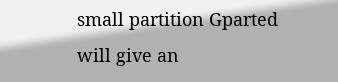small partition Gparted will give an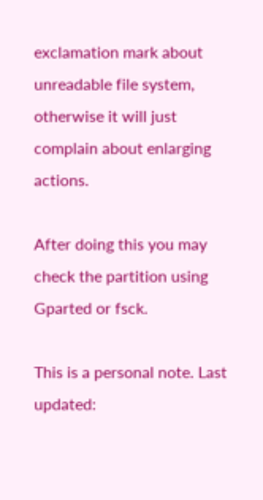exclamation mark about unreadable file system, otherwise it will just complain about enlarging actions.

After doing this you may check the partition using Gparted or fsck.

This is a personal note. Last updated: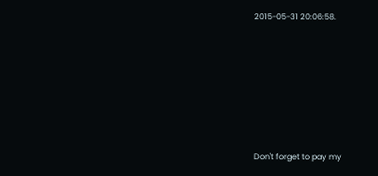2015-05-31 20:06:58.







Don't forget to pay my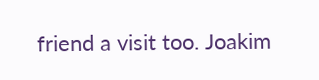friend a visit too. Joakim